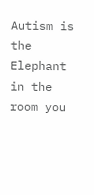Autism is the Elephant in the room you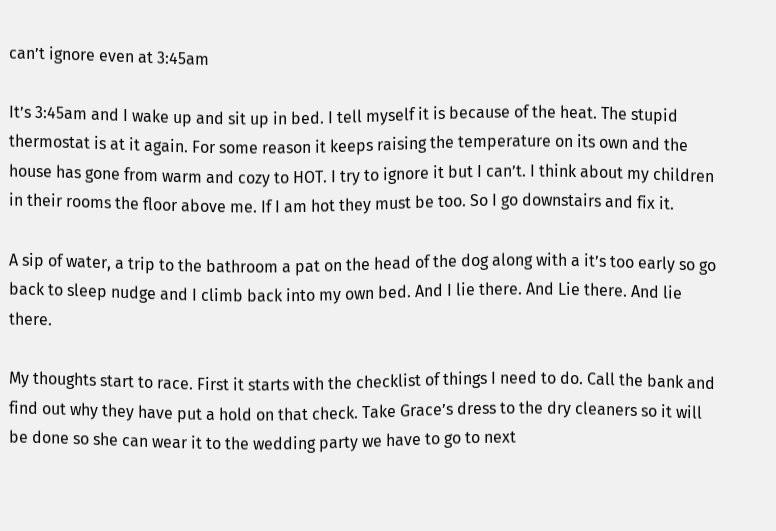can’t ignore even at 3:45am

It’s 3:45am and I wake up and sit up in bed. I tell myself it is because of the heat. The stupid thermostat is at it again. For some reason it keeps raising the temperature on its own and the house has gone from warm and cozy to HOT. I try to ignore it but I can’t. I think about my children in their rooms the floor above me. If I am hot they must be too. So I go downstairs and fix it.

A sip of water, a trip to the bathroom a pat on the head of the dog along with a it’s too early so go back to sleep nudge and I climb back into my own bed. And I lie there. And Lie there. And lie there.

My thoughts start to race. First it starts with the checklist of things I need to do. Call the bank and find out why they have put a hold on that check. Take Grace’s dress to the dry cleaners so it will be done so she can wear it to the wedding party we have to go to next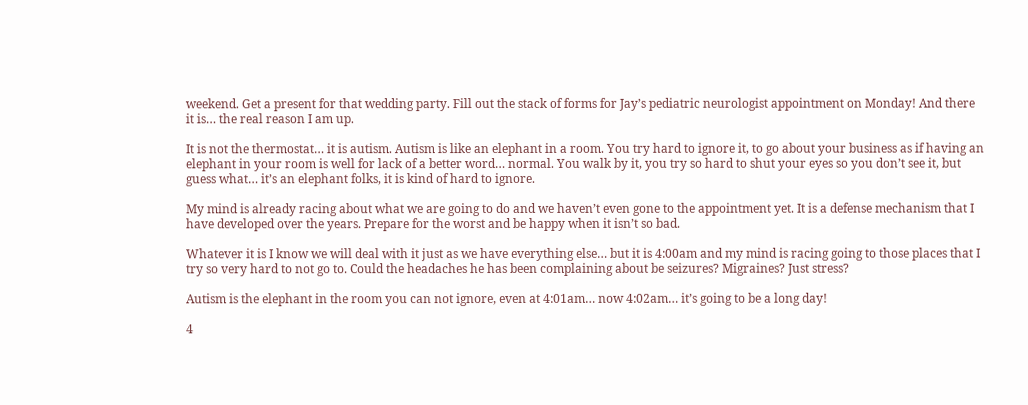weekend. Get a present for that wedding party. Fill out the stack of forms for Jay’s pediatric neurologist appointment on Monday! And there it is… the real reason I am up.

It is not the thermostat… it is autism. Autism is like an elephant in a room. You try hard to ignore it, to go about your business as if having an elephant in your room is well for lack of a better word… normal. You walk by it, you try so hard to shut your eyes so you don’t see it, but  guess what… it’s an elephant folks, it is kind of hard to ignore.

My mind is already racing about what we are going to do and we haven’t even gone to the appointment yet. It is a defense mechanism that I have developed over the years. Prepare for the worst and be happy when it isn’t so bad.

Whatever it is I know we will deal with it just as we have everything else… but it is 4:00am and my mind is racing going to those places that I try so very hard to not go to. Could the headaches he has been complaining about be seizures? Migraines? Just stress?

Autism is the elephant in the room you can not ignore, even at 4:01am… now 4:02am… it’s going to be a long day!

4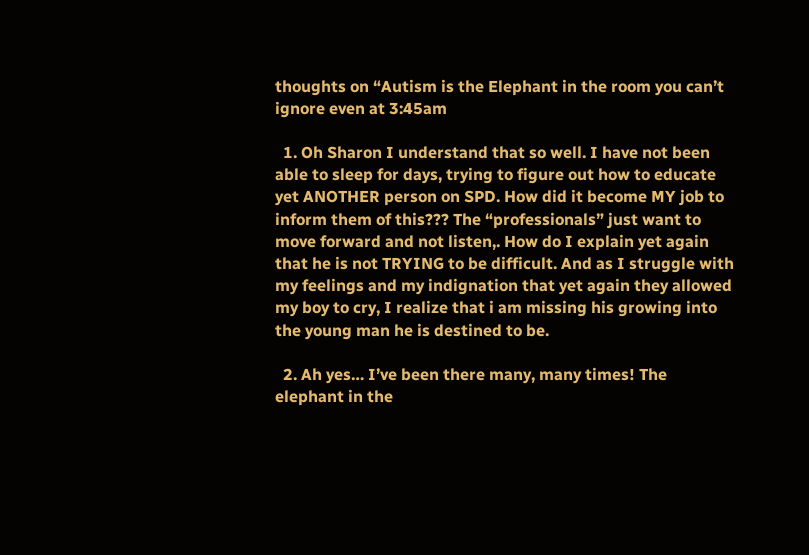thoughts on “Autism is the Elephant in the room you can’t ignore even at 3:45am

  1. Oh Sharon I understand that so well. I have not been able to sleep for days, trying to figure out how to educate yet ANOTHER person on SPD. How did it become MY job to inform them of this??? The “professionals” just want to move forward and not listen,. How do I explain yet again that he is not TRYING to be difficult. And as I struggle with my feelings and my indignation that yet again they allowed my boy to cry, I realize that i am missing his growing into the young man he is destined to be.

  2. Ah yes… I’ve been there many, many times! The elephant in the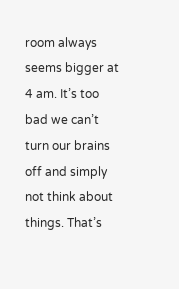room always seems bigger at 4 am. It’s too bad we can’t turn our brains off and simply not think about things. That’s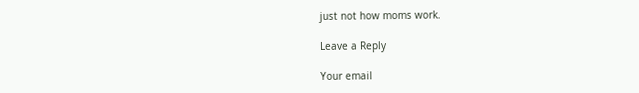just not how moms work.

Leave a Reply

Your email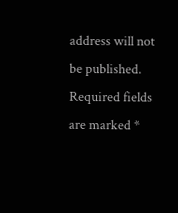address will not be published. Required fields are marked *